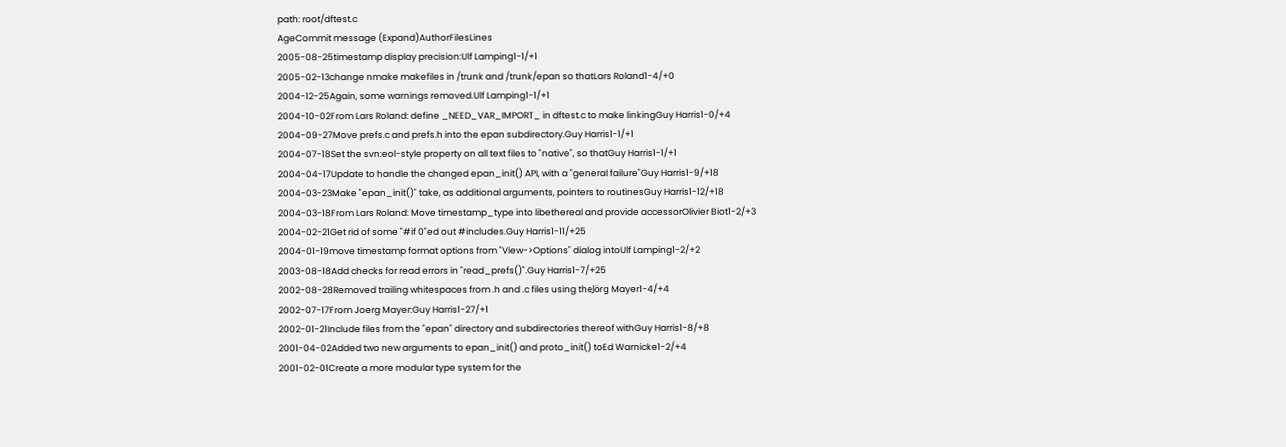path: root/dftest.c
AgeCommit message (Expand)AuthorFilesLines
2005-08-25timestamp display precision:Ulf Lamping1-1/+1
2005-02-13change nmake makefiles in /trunk and /trunk/epan so thatLars Roland1-4/+0
2004-12-25Again, some warnings removed.Ulf Lamping1-1/+1
2004-10-02From Lars Roland: define _NEED_VAR_IMPORT_ in dftest.c to make linkingGuy Harris1-0/+4
2004-09-27Move prefs.c and prefs.h into the epan subdirectory.Guy Harris1-1/+1
2004-07-18Set the svn:eol-style property on all text files to "native", so thatGuy Harris1-1/+1
2004-04-17Update to handle the changed epan_init() API, with a "general failure"Guy Harris1-9/+18
2004-03-23Make "epan_init()" take, as additional arguments, pointers to routinesGuy Harris1-12/+18
2004-03-18From Lars Roland: Move timestamp_type into libethereal and provide accessorOlivier Biot1-2/+3
2004-02-21Get rid of some "#if 0"ed out #includes.Guy Harris1-11/+25
2004-01-19move timestamp format options from "View->Options" dialog intoUlf Lamping1-2/+2
2003-08-18Add checks for read errors in "read_prefs()".Guy Harris1-7/+25
2002-08-28Removed trailing whitespaces from .h and .c files using theJörg Mayer1-4/+4
2002-07-17From Joerg Mayer:Guy Harris1-27/+1
2002-01-21Include files from the "epan" directory and subdirectories thereof withGuy Harris1-8/+8
2001-04-02Added two new arguments to epan_init() and proto_init() toEd Warnicke1-2/+4
2001-02-01Create a more modular type system for the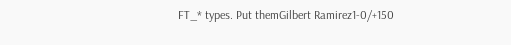FT_* types. Put themGilbert Ramirez1-0/+150